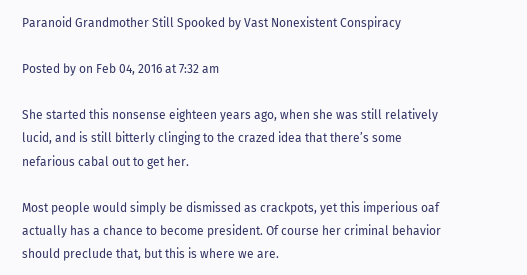Paranoid Grandmother Still Spooked by Vast Nonexistent Conspiracy

Posted by on Feb 04, 2016 at 7:32 am

She started this nonsense eighteen years ago, when she was still relatively lucid, and is still bitterly clinging to the crazed idea that there’s some nefarious cabal out to get her.

Most people would simply be dismissed as crackpots, yet this imperious oaf actually has a chance to become president. Of course her criminal behavior should preclude that, but this is where we are.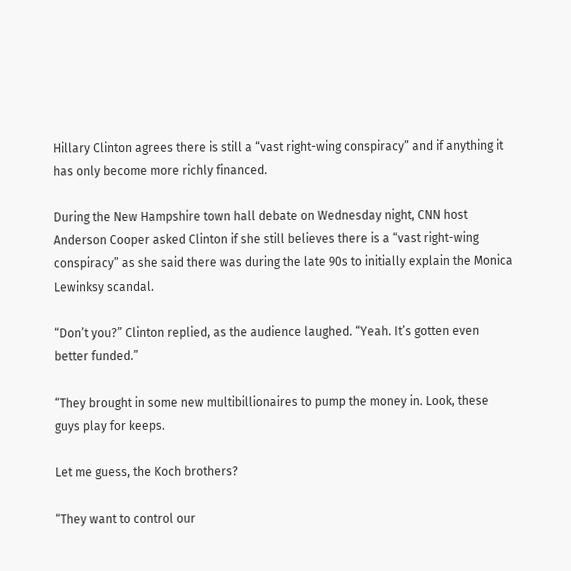Hillary Clinton agrees there is still a “vast right-wing conspiracy” and if anything it has only become more richly financed.

During the New Hampshire town hall debate on Wednesday night, CNN host Anderson Cooper asked Clinton if she still believes there is a “vast right-wing conspiracy” as she said there was during the late 90s to initially explain the Monica Lewinksy scandal.

“Don’t you?” Clinton replied, as the audience laughed. “Yeah. It’s gotten even better funded.”

“They brought in some new multibillionaires to pump the money in. Look, these guys play for keeps.

Let me guess, the Koch brothers?

“They want to control our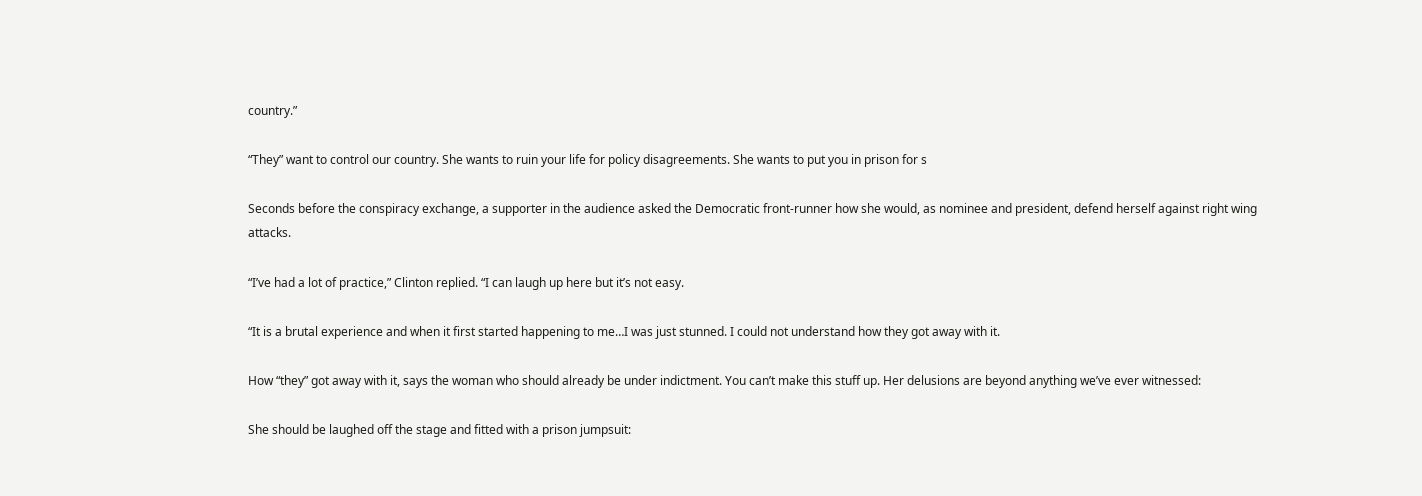country.”

“They” want to control our country. She wants to ruin your life for policy disagreements. She wants to put you in prison for s

Seconds before the conspiracy exchange, a supporter in the audience asked the Democratic front-runner how she would, as nominee and president, defend herself against right wing attacks.

“I’ve had a lot of practice,” Clinton replied. “I can laugh up here but it’s not easy.

“It is a brutal experience and when it first started happening to me…I was just stunned. I could not understand how they got away with it.

How “they” got away with it, says the woman who should already be under indictment. You can’t make this stuff up. Her delusions are beyond anything we’ve ever witnessed:

She should be laughed off the stage and fitted with a prison jumpsuit: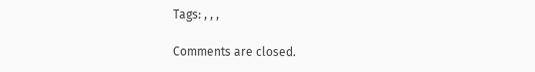Tags: , , ,

Comments are closed.